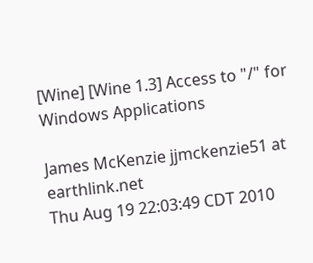[Wine] [Wine 1.3] Access to "/" for Windows Applications

James McKenzie jjmckenzie51 at earthlink.net
Thu Aug 19 22:03:49 CDT 2010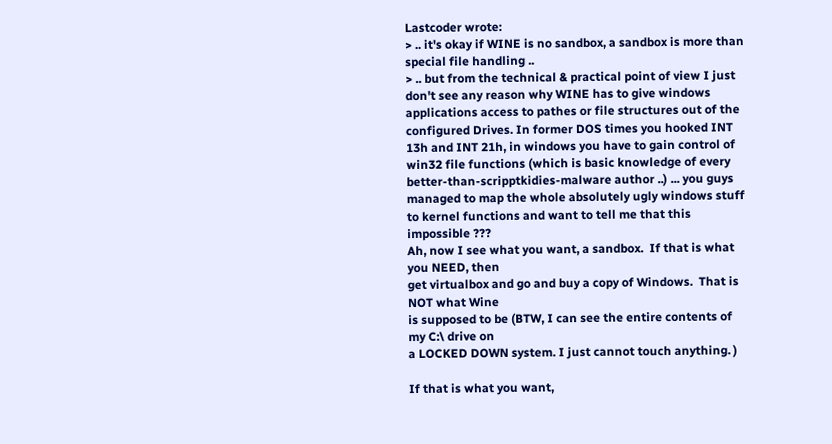Lastcoder wrote:
> .. it's okay if WINE is no sandbox, a sandbox is more than special file handling ..
> .. but from the technical & practical point of view I just don't see any reason why WINE has to give windows applications access to pathes or file structures out of the configured Drives. In former DOS times you hooked INT 13h and INT 21h, in windows you have to gain control of win32 file functions (which is basic knowledge of every better-than-scripptkidies-malware author ..) ... you guys managed to map the whole absolutely ugly windows stuff to kernel functions and want to tell me that this impossible ???
Ah, now I see what you want, a sandbox.  If that is what you NEED, then
get virtualbox and go and buy a copy of Windows.  That is NOT what Wine
is supposed to be (BTW, I can see the entire contents of my C:\ drive on
a LOCKED DOWN system. I just cannot touch anything. )

If that is what you want,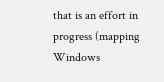that is an effort in progress (mapping Windows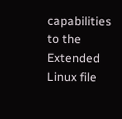capabilities to the Extended Linux file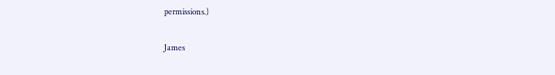permissions.)

James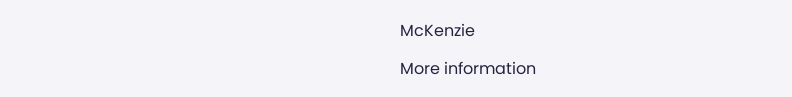McKenzie

More information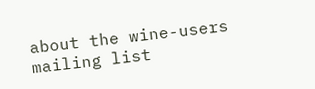about the wine-users mailing list